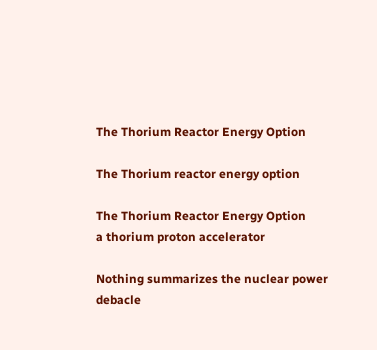The Thorium Reactor Energy Option

The Thorium reactor energy option

The Thorium Reactor Energy Option
a thorium proton accelerator

Nothing summarizes the nuclear power debacle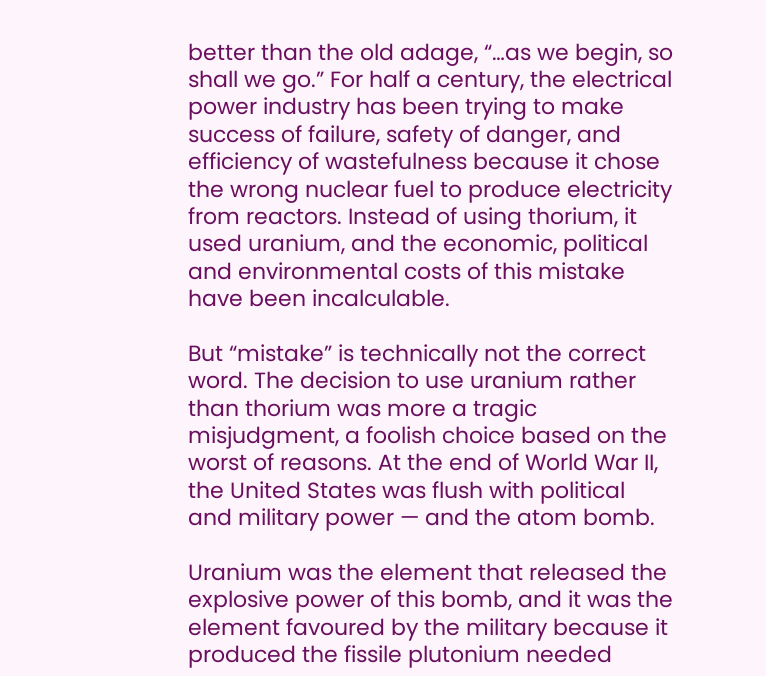better than the old adage, “…as we begin, so shall we go.” For half a century, the electrical power industry has been trying to make success of failure, safety of danger, and efficiency of wastefulness because it chose the wrong nuclear fuel to produce electricity from reactors. Instead of using thorium, it used uranium, and the economic, political and environmental costs of this mistake have been incalculable.

But “mistake” is technically not the correct word. The decision to use uranium rather than thorium was more a tragic misjudgment, a foolish choice based on the worst of reasons. At the end of World War II, the United States was flush with political and military power — and the atom bomb.

Uranium was the element that released the explosive power of this bomb, and it was the element favoured by the military because it produced the fissile plutonium needed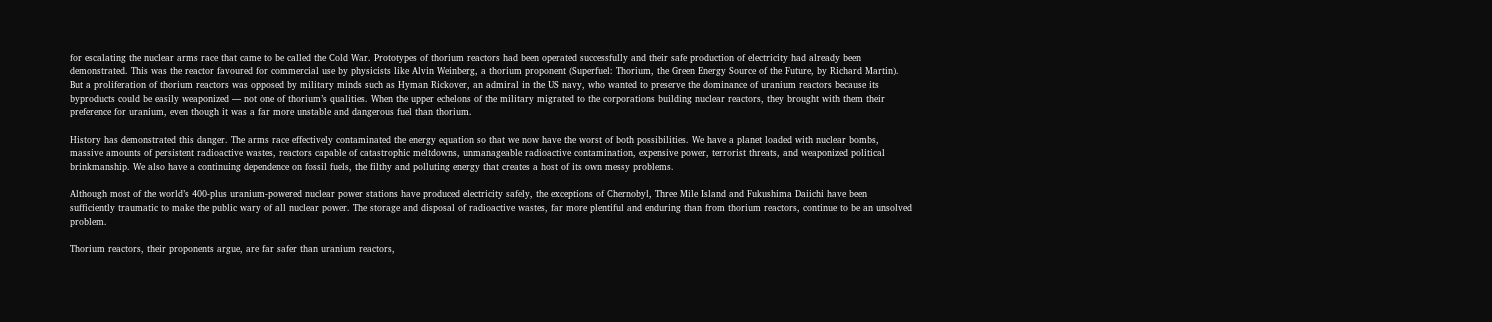for escalating the nuclear arms race that came to be called the Cold War. Prototypes of thorium reactors had been operated successfully and their safe production of electricity had already been demonstrated. This was the reactor favoured for commercial use by physicists like Alvin Weinberg, a thorium proponent (Superfuel: Thorium, the Green Energy Source of the Future, by Richard Martin). But a proliferation of thorium reactors was opposed by military minds such as Hyman Rickover, an admiral in the US navy, who wanted to preserve the dominance of uranium reactors because its byproducts could be easily weaponized — not one of thorium’s qualities. When the upper echelons of the military migrated to the corporations building nuclear reactors, they brought with them their preference for uranium, even though it was a far more unstable and dangerous fuel than thorium.

History has demonstrated this danger. The arms race effectively contaminated the energy equation so that we now have the worst of both possibilities. We have a planet loaded with nuclear bombs, massive amounts of persistent radioactive wastes, reactors capable of catastrophic meltdowns, unmanageable radioactive contamination, expensive power, terrorist threats, and weaponized political brinkmanship. We also have a continuing dependence on fossil fuels, the filthy and polluting energy that creates a host of its own messy problems.

Although most of the world’s 400-plus uranium-powered nuclear power stations have produced electricity safely, the exceptions of Chernobyl, Three Mile Island and Fukushima Daiichi have been sufficiently traumatic to make the public wary of all nuclear power. The storage and disposal of radioactive wastes, far more plentiful and enduring than from thorium reactors, continue to be an unsolved problem.

Thorium reactors, their proponents argue, are far safer than uranium reactors,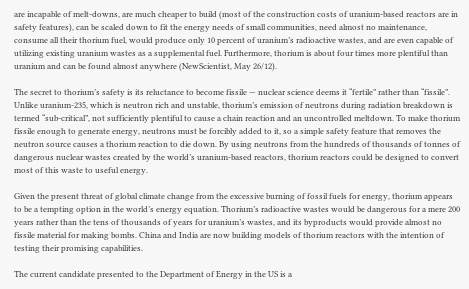are incapable of melt-downs, are much cheaper to build (most of the construction costs of uranium-based reactors are in safety features), can be scaled down to fit the energy needs of small communities, need almost no maintenance, consume all their thorium fuel, would produce only 10 percent of uranium’s radioactive wastes, and are even capable of utilizing existing uranium wastes as a supplemental fuel. Furthermore, thorium is about four times more plentiful than uranium and can be found almost anywhere (NewScientist, May 26/12).

The secret to thorium’s safety is its reluctance to become fissile — nuclear science deems it “fertile” rather than “fissile”. Unlike uranium-235, which is neutron rich and unstable, thorium’s emission of neutrons during radiation breakdown is termed “sub-critical”, not sufficiently plentiful to cause a chain reaction and an uncontrolled meltdown. To make thorium fissile enough to generate energy, neutrons must be forcibly added to it, so a simple safety feature that removes the neutron source causes a thorium reaction to die down. By using neutrons from the hundreds of thousands of tonnes of dangerous nuclear wastes created by the world’s uranium-based reactors, thorium reactors could be designed to convert most of this waste to useful energy.

Given the present threat of global climate change from the excessive burning of fossil fuels for energy, thorium appears to be a tempting option in the world’s energy equation. Thorium’s radioactive wastes would be dangerous for a mere 200 years rather than the tens of thousands of years for uranium’s wastes, and its byproducts would provide almost no fissile material for making bombs. China and India are now building models of thorium reactors with the intention of testing their promising capabilities.

The current candidate presented to the Department of Energy in the US is a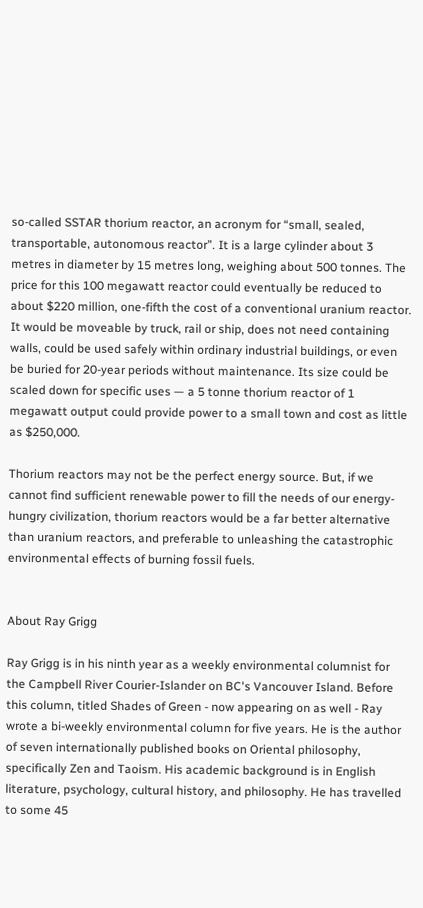so-called SSTAR thorium reactor, an acronym for “small, sealed, transportable, autonomous reactor”. It is a large cylinder about 3 metres in diameter by 15 metres long, weighing about 500 tonnes. The price for this 100 megawatt reactor could eventually be reduced to about $220 million, one-fifth the cost of a conventional uranium reactor. It would be moveable by truck, rail or ship, does not need containing walls, could be used safely within ordinary industrial buildings, or even be buried for 20-year periods without maintenance. Its size could be scaled down for specific uses — a 5 tonne thorium reactor of 1 megawatt output could provide power to a small town and cost as little as $250,000.

Thorium reactors may not be the perfect energy source. But, if we cannot find sufficient renewable power to fill the needs of our energy-hungry civilization, thorium reactors would be a far better alternative than uranium reactors, and preferable to unleashing the catastrophic environmental effects of burning fossil fuels.


About Ray Grigg

Ray Grigg is in his ninth year as a weekly environmental columnist for the Campbell River Courier-Islander on BC's Vancouver Island. Before this column, titled Shades of Green - now appearing on as well - Ray wrote a bi-weekly environmental column for five years. He is the author of seven internationally published books on Oriental philosophy, specifically Zen and Taoism. His academic background is in English literature, psychology, cultural history, and philosophy. He has travelled to some 45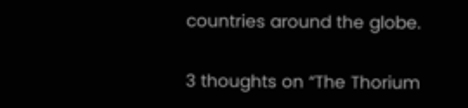countries around the globe.

3 thoughts on “The Thorium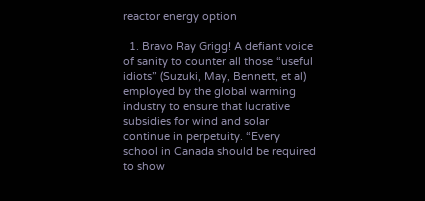reactor energy option

  1. Bravo Ray Grigg! A defiant voice of sanity to counter all those “useful idiots” (Suzuki, May, Bennett, et al) employed by the global warming industry to ensure that lucrative subsidies for wind and solar continue in perpetuity. “Every school in Canada should be required to show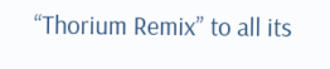“Thorium Remix” to all its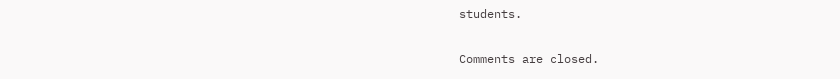students.

Comments are closed.